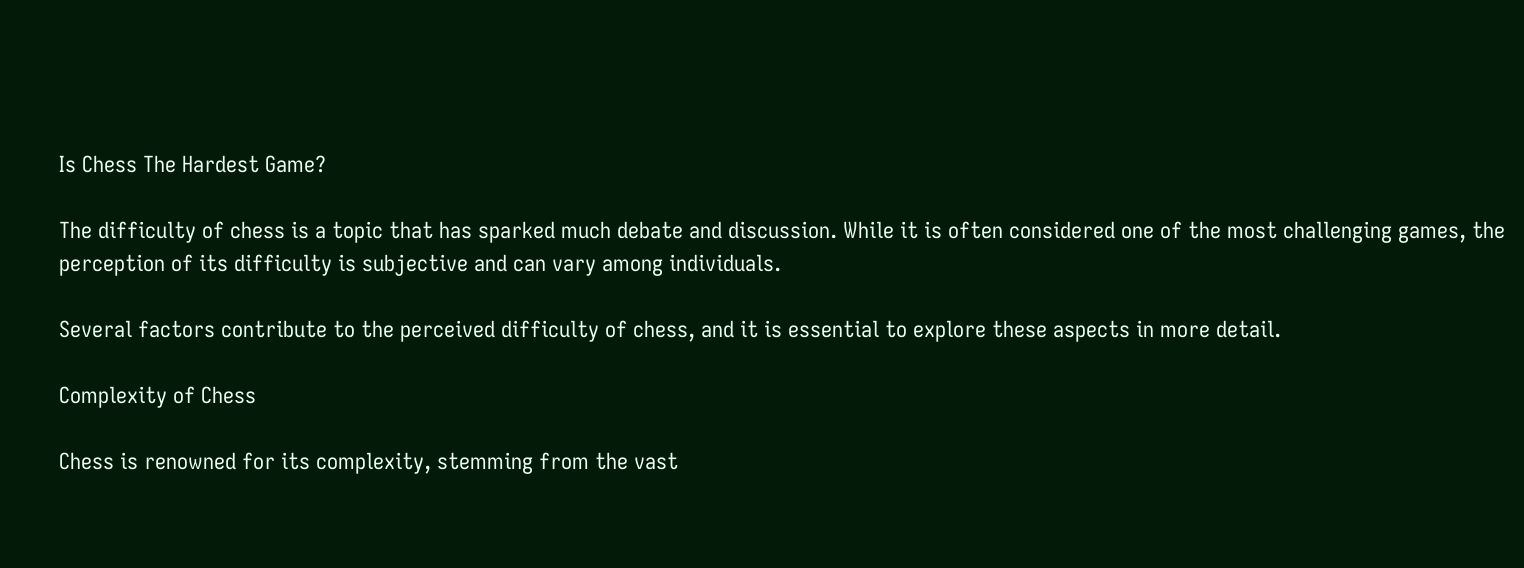Is Chess The Hardest Game?

The difficulty of chess is a topic that has sparked much debate and discussion. While it is often considered one of the most challenging games, the perception of its difficulty is subjective and can vary among individuals.

Several factors contribute to the perceived difficulty of chess, and it is essential to explore these aspects in more detail.

Complexity of Chess

Chess is renowned for its complexity, stemming from the vast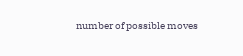number of possible moves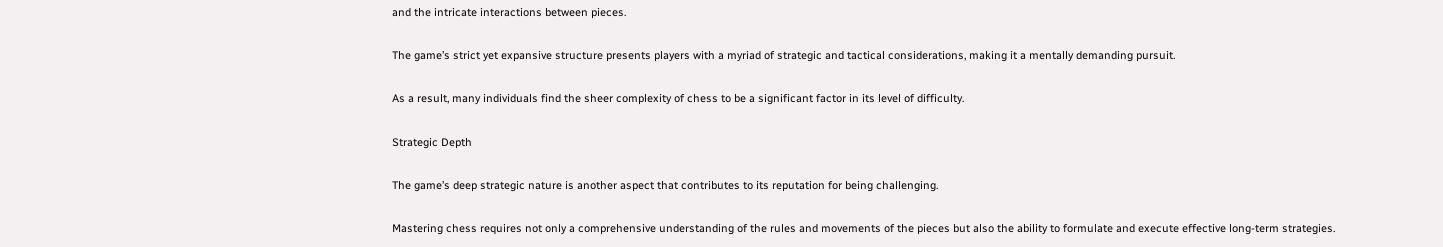and the intricate interactions between pieces.

The game’s strict yet expansive structure presents players with a myriad of strategic and tactical considerations, making it a mentally demanding pursuit.

As a result, many individuals find the sheer complexity of chess to be a significant factor in its level of difficulty.

Strategic Depth

The game’s deep strategic nature is another aspect that contributes to its reputation for being challenging.

Mastering chess requires not only a comprehensive understanding of the rules and movements of the pieces but also the ability to formulate and execute effective long-term strategies.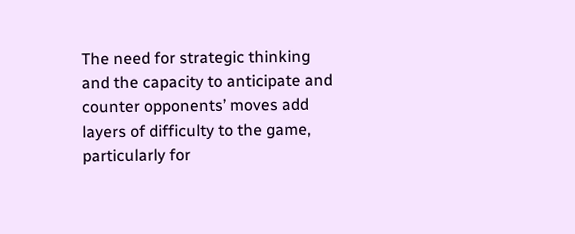The need for strategic thinking and the capacity to anticipate and counter opponents’ moves add layers of difficulty to the game, particularly for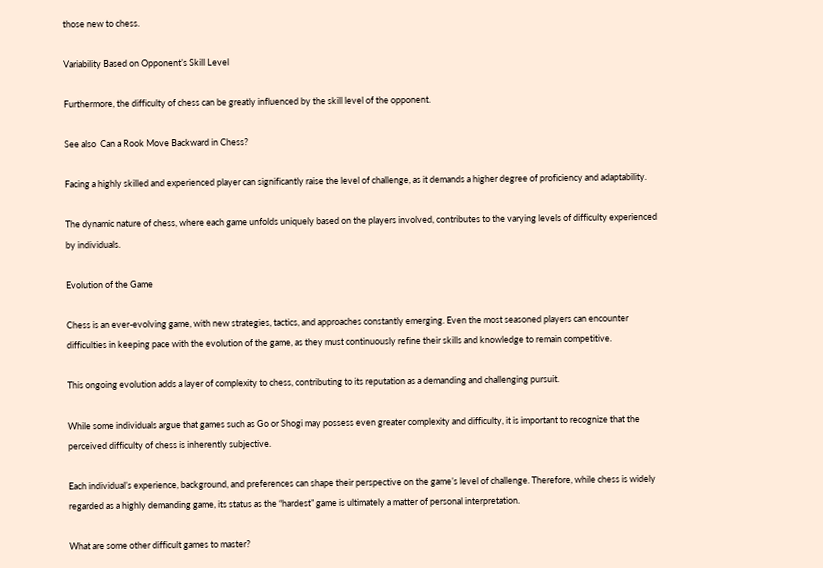those new to chess.

Variability Based on Opponent’s Skill Level

Furthermore, the difficulty of chess can be greatly influenced by the skill level of the opponent.

See also  Can a Rook Move Backward in Chess?

Facing a highly skilled and experienced player can significantly raise the level of challenge, as it demands a higher degree of proficiency and adaptability.

The dynamic nature of chess, where each game unfolds uniquely based on the players involved, contributes to the varying levels of difficulty experienced by individuals.

Evolution of the Game

Chess is an ever-evolving game, with new strategies, tactics, and approaches constantly emerging. Even the most seasoned players can encounter difficulties in keeping pace with the evolution of the game, as they must continuously refine their skills and knowledge to remain competitive.

This ongoing evolution adds a layer of complexity to chess, contributing to its reputation as a demanding and challenging pursuit.

While some individuals argue that games such as Go or Shogi may possess even greater complexity and difficulty, it is important to recognize that the perceived difficulty of chess is inherently subjective.

Each individual’s experience, background, and preferences can shape their perspective on the game’s level of challenge. Therefore, while chess is widely regarded as a highly demanding game, its status as the “hardest” game is ultimately a matter of personal interpretation.

What are some other difficult games to master?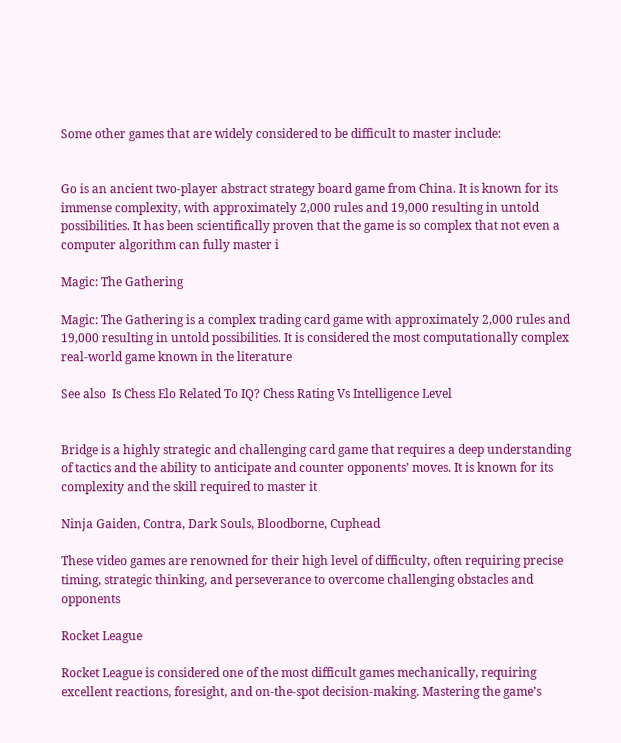Some other games that are widely considered to be difficult to master include:


Go is an ancient two-player abstract strategy board game from China. It is known for its immense complexity, with approximately 2,000 rules and 19,000 resulting in untold possibilities. It has been scientifically proven that the game is so complex that not even a computer algorithm can fully master i

Magic: The Gathering

Magic: The Gathering is a complex trading card game with approximately 2,000 rules and 19,000 resulting in untold possibilities. It is considered the most computationally complex real-world game known in the literature

See also  Is Chess Elo Related To IQ? Chess Rating Vs Intelligence Level


Bridge is a highly strategic and challenging card game that requires a deep understanding of tactics and the ability to anticipate and counter opponents’ moves. It is known for its complexity and the skill required to master it

Ninja Gaiden, Contra, Dark Souls, Bloodborne, Cuphead

These video games are renowned for their high level of difficulty, often requiring precise timing, strategic thinking, and perseverance to overcome challenging obstacles and opponents

Rocket League

Rocket League is considered one of the most difficult games mechanically, requiring excellent reactions, foresight, and on-the-spot decision-making. Mastering the game’s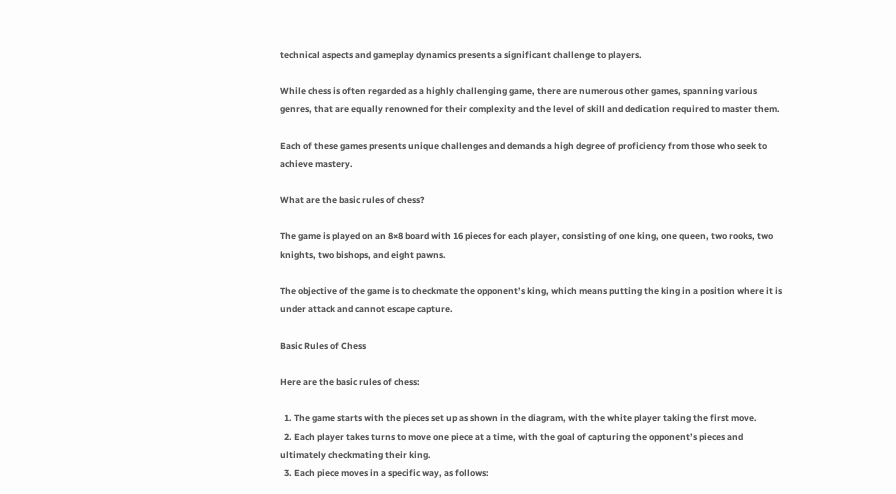technical aspects and gameplay dynamics presents a significant challenge to players.

While chess is often regarded as a highly challenging game, there are numerous other games, spanning various genres, that are equally renowned for their complexity and the level of skill and dedication required to master them.

Each of these games presents unique challenges and demands a high degree of proficiency from those who seek to achieve mastery.

What are the basic rules of chess?

The game is played on an 8×8 board with 16 pieces for each player, consisting of one king, one queen, two rooks, two knights, two bishops, and eight pawns.

The objective of the game is to checkmate the opponent’s king, which means putting the king in a position where it is under attack and cannot escape capture.

Basic Rules of Chess

Here are the basic rules of chess:

  1. The game starts with the pieces set up as shown in the diagram, with the white player taking the first move.
  2. Each player takes turns to move one piece at a time, with the goal of capturing the opponent’s pieces and ultimately checkmating their king.
  3. Each piece moves in a specific way, as follows: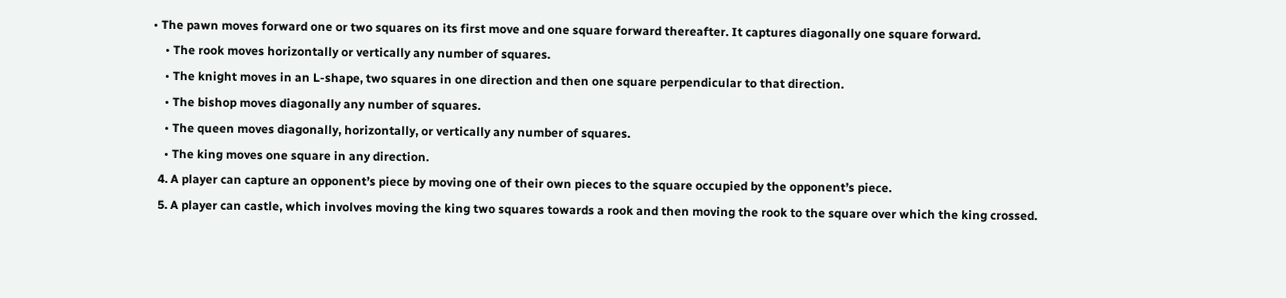• The pawn moves forward one or two squares on its first move and one square forward thereafter. It captures diagonally one square forward.
    • The rook moves horizontally or vertically any number of squares.
    • The knight moves in an L-shape, two squares in one direction and then one square perpendicular to that direction.
    • The bishop moves diagonally any number of squares.
    • The queen moves diagonally, horizontally, or vertically any number of squares.
    • The king moves one square in any direction.
  4. A player can capture an opponent’s piece by moving one of their own pieces to the square occupied by the opponent’s piece.
  5. A player can castle, which involves moving the king two squares towards a rook and then moving the rook to the square over which the king crossed.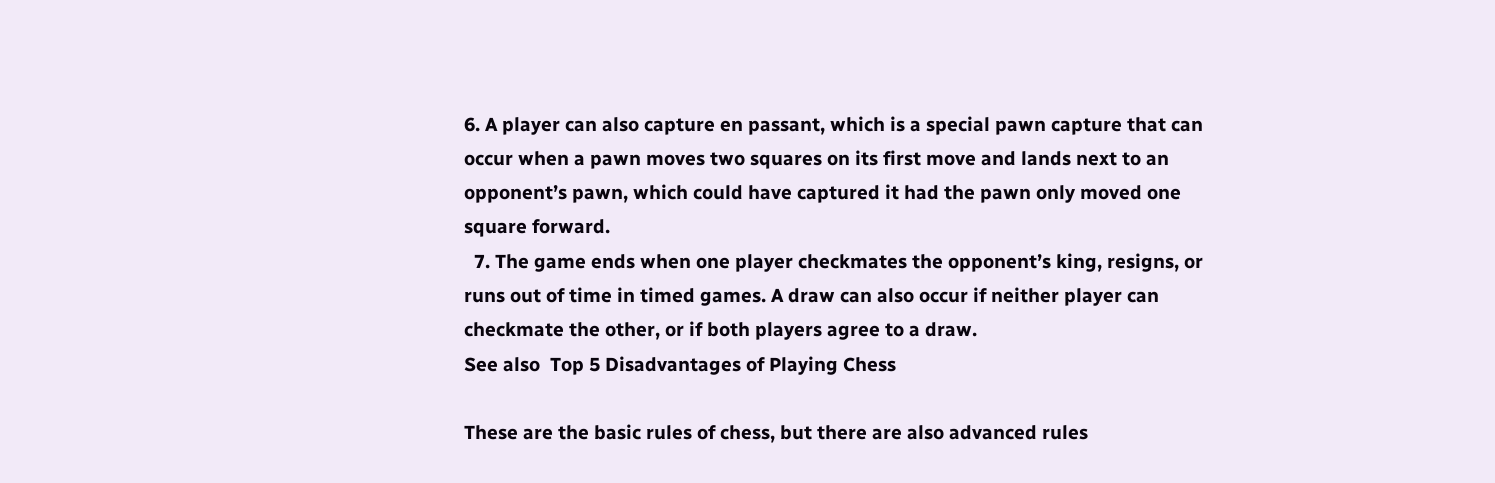6. A player can also capture en passant, which is a special pawn capture that can occur when a pawn moves two squares on its first move and lands next to an opponent’s pawn, which could have captured it had the pawn only moved one square forward.
  7. The game ends when one player checkmates the opponent’s king, resigns, or runs out of time in timed games. A draw can also occur if neither player can checkmate the other, or if both players agree to a draw.
See also  Top 5 Disadvantages of Playing Chess

These are the basic rules of chess, but there are also advanced rules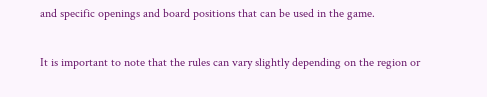and specific openings and board positions that can be used in the game.

It is important to note that the rules can vary slightly depending on the region or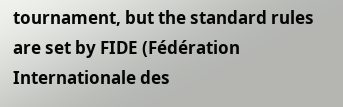tournament, but the standard rules are set by FIDE (Fédération Internationale des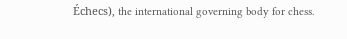Échecs), the international governing body for chess.